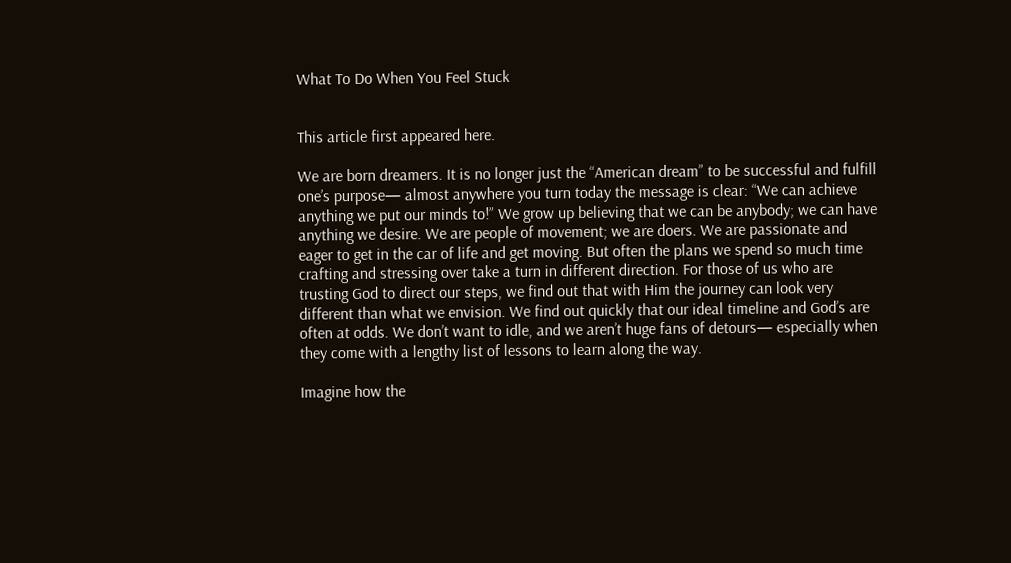What To Do When You Feel Stuck


This article first appeared here.

We are born dreamers. It is no longer just the “American dream” to be successful and fulfill one’s purpose— almost anywhere you turn today the message is clear: “We can achieve anything we put our minds to!” We grow up believing that we can be anybody; we can have anything we desire. We are people of movement; we are doers. We are passionate and eager to get in the car of life and get moving. But often the plans we spend so much time crafting and stressing over take a turn in different direction. For those of us who are trusting God to direct our steps, we find out that with Him the journey can look very different than what we envision. We find out quickly that our ideal timeline and God’s are often at odds. We don’t want to idle, and we aren’t huge fans of detours— especially when they come with a lengthy list of lessons to learn along the way.

Imagine how the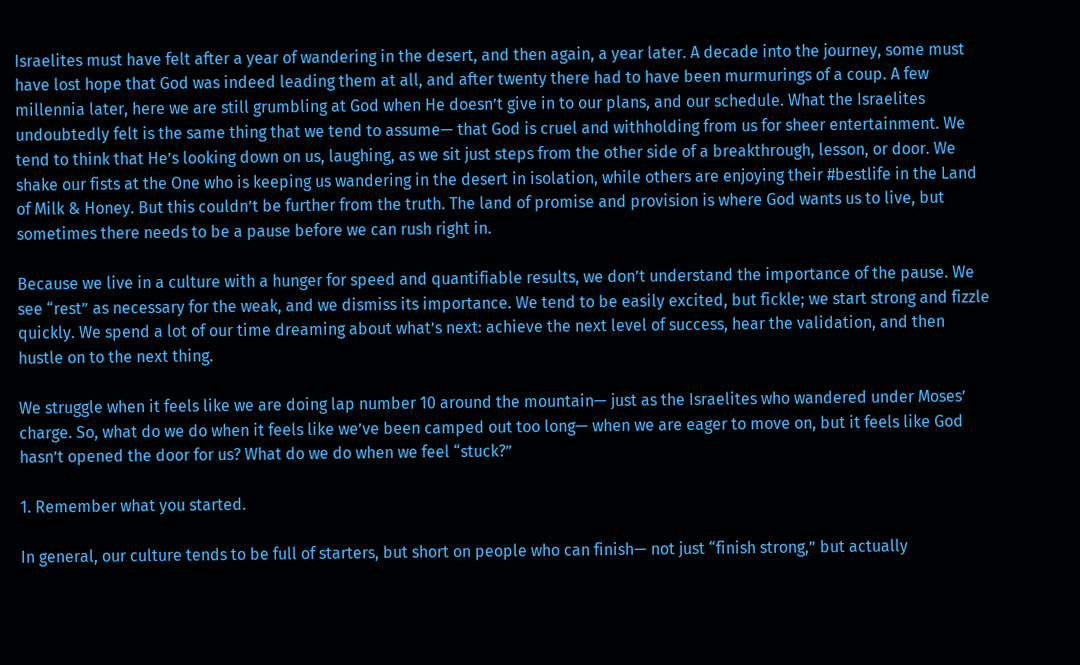Israelites must have felt after a year of wandering in the desert, and then again, a year later. A decade into the journey, some must have lost hope that God was indeed leading them at all, and after twenty there had to have been murmurings of a coup. A few millennia later, here we are still grumbling at God when He doesn’t give in to our plans, and our schedule. What the Israelites undoubtedly felt is the same thing that we tend to assume— that God is cruel and withholding from us for sheer entertainment. We tend to think that He’s looking down on us, laughing, as we sit just steps from the other side of a breakthrough, lesson, or door. We shake our fists at the One who is keeping us wandering in the desert in isolation, while others are enjoying their #bestlife in the Land of Milk & Honey. But this couldn’t be further from the truth. The land of promise and provision is where God wants us to live, but sometimes there needs to be a pause before we can rush right in.

Because we live in a culture with a hunger for speed and quantifiable results, we don’t understand the importance of the pause. We see “rest” as necessary for the weak, and we dismiss its importance. We tend to be easily excited, but fickle; we start strong and fizzle quickly. We spend a lot of our time dreaming about what’s next: achieve the next level of success, hear the validation, and then hustle on to the next thing.

We struggle when it feels like we are doing lap number 10 around the mountain— just as the Israelites who wandered under Moses’ charge. So, what do we do when it feels like we’ve been camped out too long— when we are eager to move on, but it feels like God hasn’t opened the door for us? What do we do when we feel “stuck?”

1. Remember what you started.

In general, our culture tends to be full of starters, but short on people who can finish— not just “finish strong,” but actually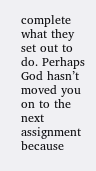complete what they set out to do. Perhaps God hasn’t moved you on to the next assignment because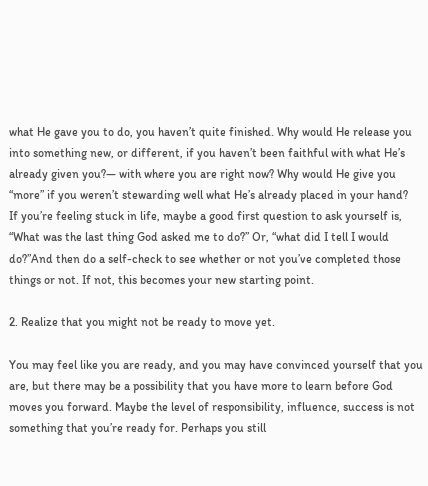what He gave you to do, you haven’t quite finished. Why would He release you into something new, or different, if you haven’t been faithful with what He’s already given you?— with where you are right now? Why would He give you “more” if you weren’t stewarding well what He’s already placed in your hand?
If you’re feeling stuck in life, maybe a good first question to ask yourself is, “What was the last thing God asked me to do?” Or, “what did I tell I would do?”And then do a self-check to see whether or not you’ve completed those things or not. If not, this becomes your new starting point.

2. Realize that you might not be ready to move yet.

You may feel like you are ready, and you may have convinced yourself that you are, but there may be a possibility that you have more to learn before God moves you forward. Maybe the level of responsibility, influence, success is not something that you’re ready for. Perhaps you still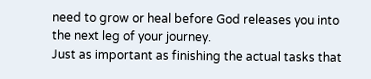need to grow or heal before God releases you into the next leg of your journey.
Just as important as finishing the actual tasks that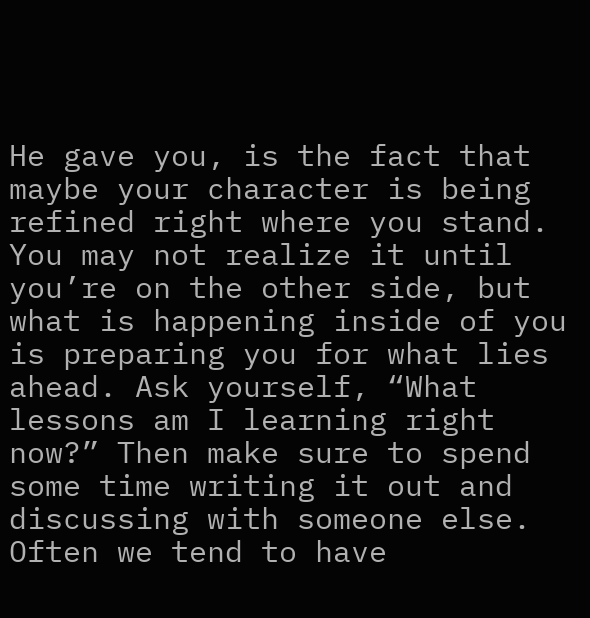He gave you, is the fact that maybe your character is being refined right where you stand. You may not realize it until you’re on the other side, but what is happening inside of you is preparing you for what lies ahead. Ask yourself, “What lessons am I learning right now?” Then make sure to spend some time writing it out and discussing with someone else. Often we tend to have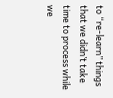to “re-learn” things that we didn’t take time to process while we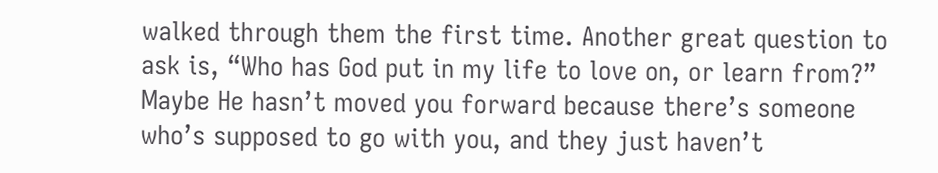walked through them the first time. Another great question to ask is, “Who has God put in my life to love on, or learn from?” Maybe He hasn’t moved you forward because there’s someone who’s supposed to go with you, and they just haven’t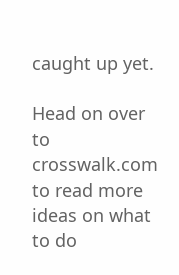caught up yet.

Head on over to crosswalk.com to read more ideas on what to do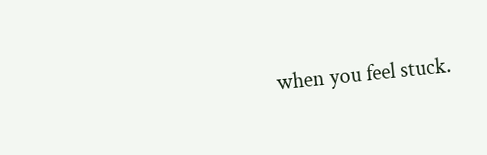when you feel stuck.